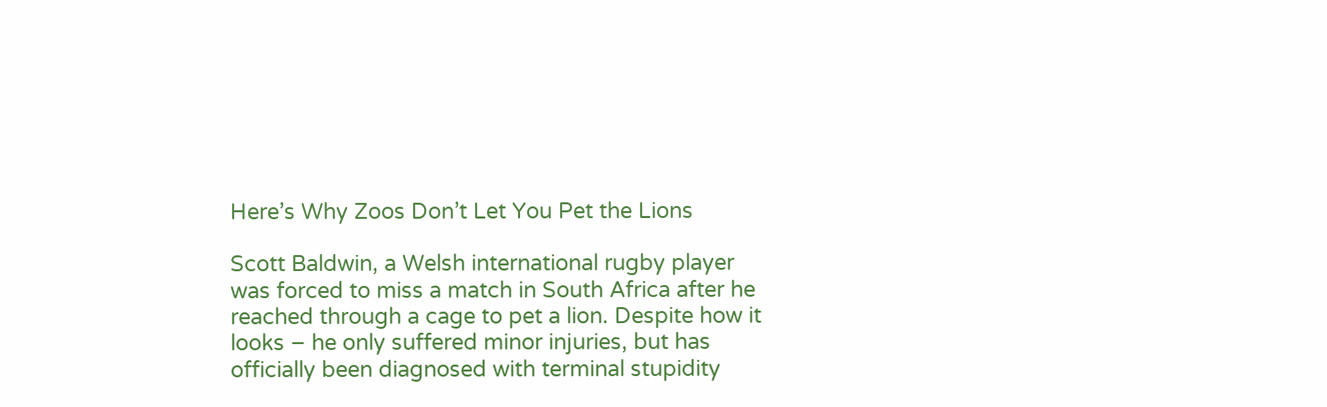Here’s Why Zoos Don’t Let You Pet the Lions

Scott Baldwin, a Welsh international rugby player was forced to miss a match in South Africa after he reached through a cage to pet a lion. Despite how it looks – he only suffered minor injuries, but has officially been diagnosed with terminal stupidity